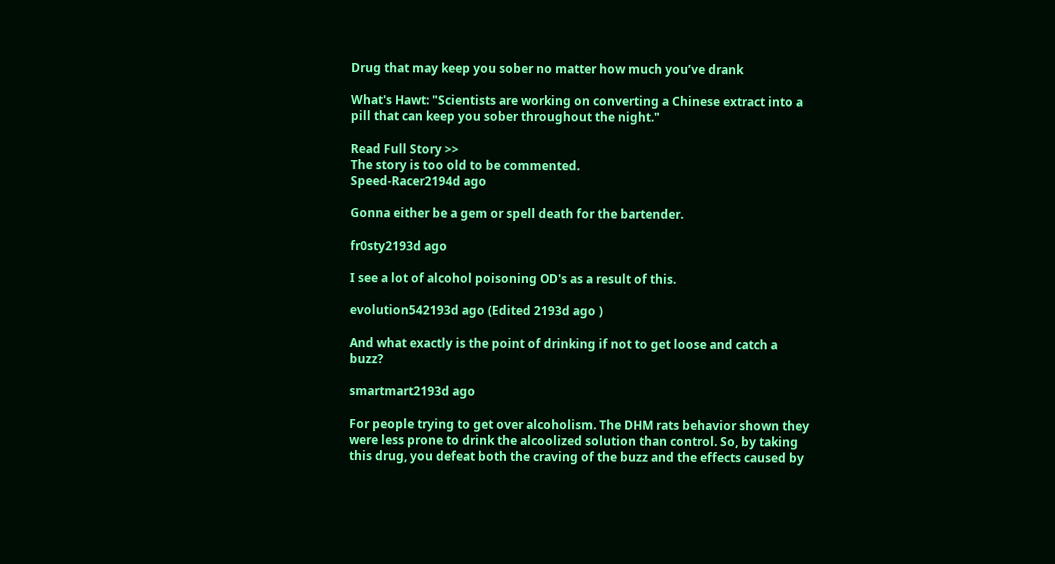Drug that may keep you sober no matter how much you’ve drank

What's Hawt: "Scientists are working on converting a Chinese extract into a pill that can keep you sober throughout the night."

Read Full Story >>
The story is too old to be commented.
Speed-Racer2194d ago

Gonna either be a gem or spell death for the bartender.

fr0sty2193d ago

I see a lot of alcohol poisoning OD's as a result of this.

evolution542193d ago (Edited 2193d ago )

And what exactly is the point of drinking if not to get loose and catch a buzz?

smartmart2193d ago

For people trying to get over alcoholism. The DHM rats behavior shown they were less prone to drink the alcoolized solution than control. So, by taking this drug, you defeat both the craving of the buzz and the effects caused by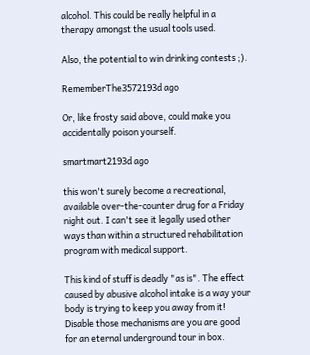alcohol. This could be really helpful in a therapy amongst the usual tools used.

Also, the potential to win drinking contests ;).

RememberThe3572193d ago

Or, like frosty said above, could make you accidentally poison yourself.

smartmart2193d ago

this won't surely become a recreational, available over-the-counter drug for a Friday night out. I can't see it legally used other ways than within a structured rehabilitation program with medical support.

This kind of stuff is deadly "as is". The effect caused by abusive alcohol intake is a way your body is trying to keep you away from it! Disable those mechanisms are you are good for an eternal underground tour in box.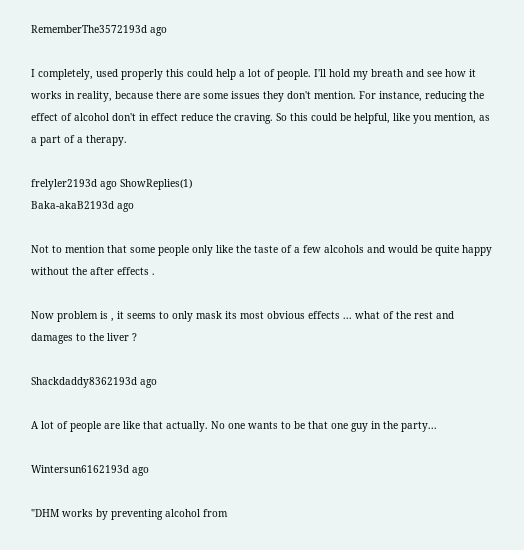RememberThe3572193d ago

I completely, used properly this could help a lot of people. I'll hold my breath and see how it works in reality, because there are some issues they don't mention. For instance, reducing the effect of alcohol don't in effect reduce the craving. So this could be helpful, like you mention, as a part of a therapy.

frelyler2193d ago ShowReplies(1)
Baka-akaB2193d ago

Not to mention that some people only like the taste of a few alcohols and would be quite happy without the after effects .

Now problem is , it seems to only mask its most obvious effects ... what of the rest and damages to the liver ?

Shackdaddy8362193d ago

A lot of people are like that actually. No one wants to be that one guy in the party...

Wintersun6162193d ago

"DHM works by preventing alcohol from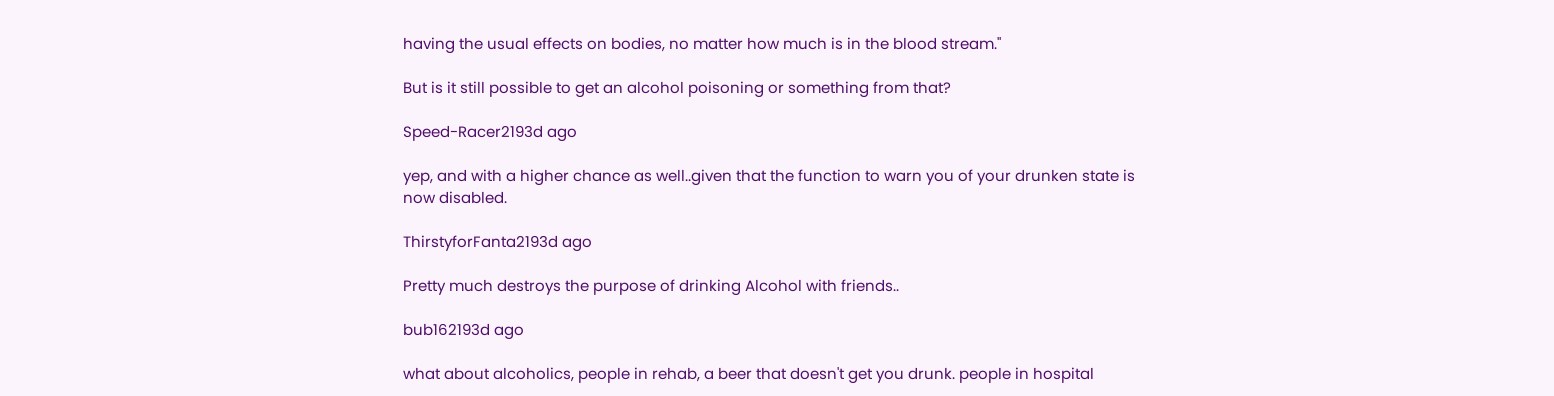having the usual effects on bodies, no matter how much is in the blood stream."

But is it still possible to get an alcohol poisoning or something from that?

Speed-Racer2193d ago

yep, and with a higher chance as well..given that the function to warn you of your drunken state is now disabled.

ThirstyforFanta2193d ago

Pretty much destroys the purpose of drinking Alcohol with friends..

bub162193d ago

what about alcoholics, people in rehab, a beer that doesn't get you drunk. people in hospital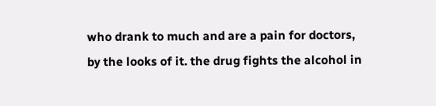who drank to much and are a pain for doctors, by the looks of it. the drug fights the alcohol in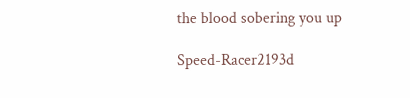the blood sobering you up

Speed-Racer2193d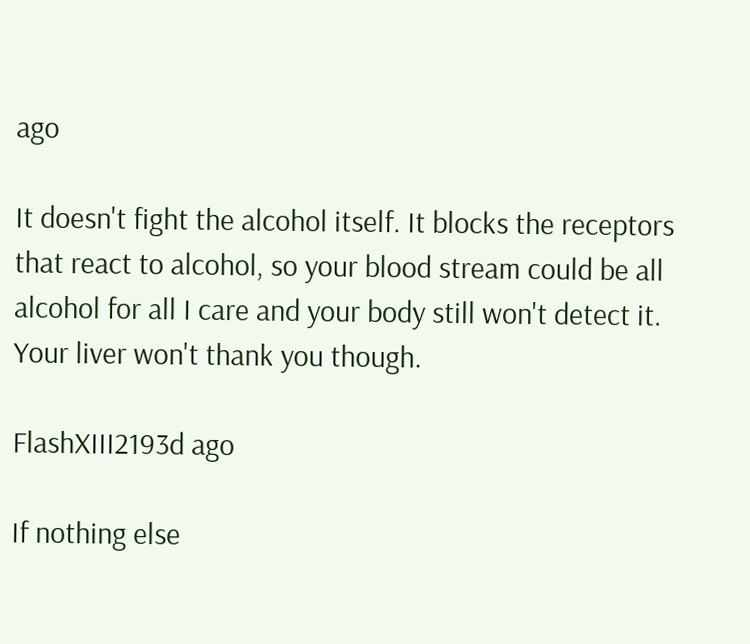ago

It doesn't fight the alcohol itself. It blocks the receptors that react to alcohol, so your blood stream could be all alcohol for all I care and your body still won't detect it. Your liver won't thank you though.

FlashXIII2193d ago

If nothing else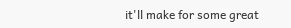it'll make for some great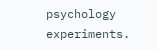psychology experiments.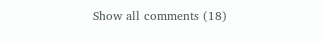Show all comments (18)